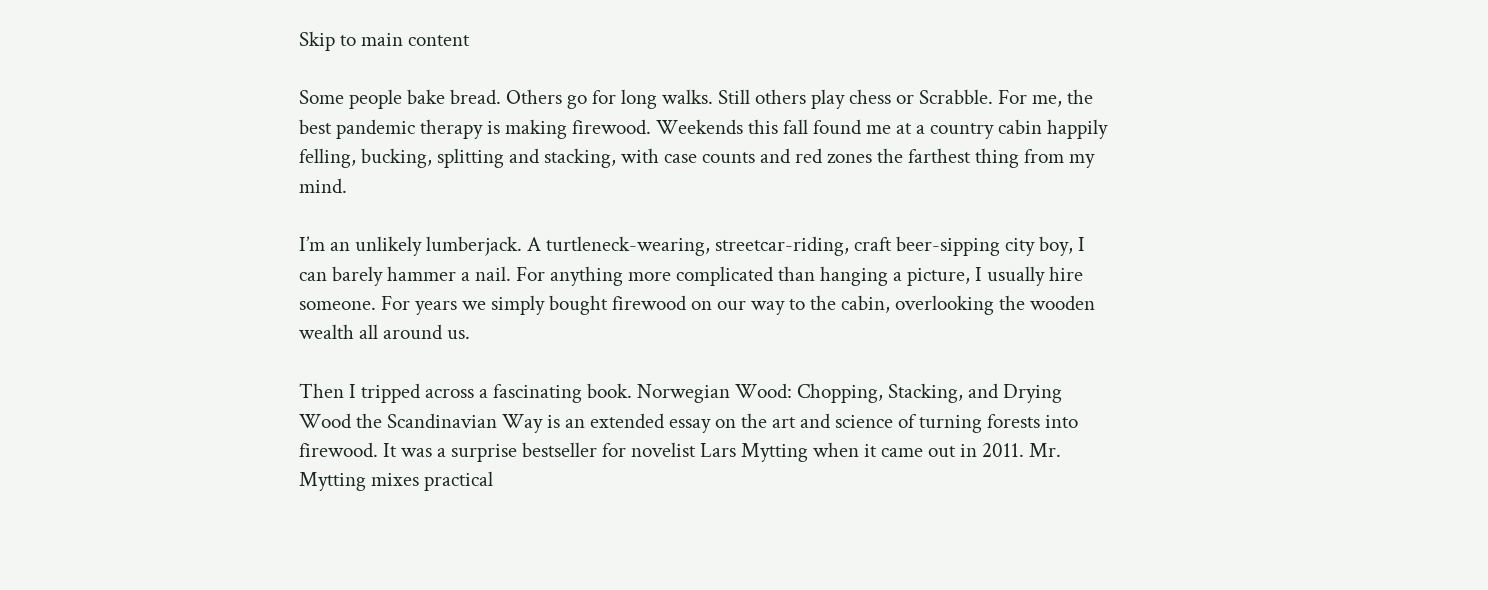Skip to main content

Some people bake bread. Others go for long walks. Still others play chess or Scrabble. For me, the best pandemic therapy is making firewood. Weekends this fall found me at a country cabin happily felling, bucking, splitting and stacking, with case counts and red zones the farthest thing from my mind.

I’m an unlikely lumberjack. A turtleneck-wearing, streetcar-riding, craft beer-sipping city boy, I can barely hammer a nail. For anything more complicated than hanging a picture, I usually hire someone. For years we simply bought firewood on our way to the cabin, overlooking the wooden wealth all around us.

Then I tripped across a fascinating book. Norwegian Wood: Chopping, Stacking, and Drying Wood the Scandinavian Way is an extended essay on the art and science of turning forests into firewood. It was a surprise bestseller for novelist Lars Mytting when it came out in 2011. Mr. Mytting mixes practical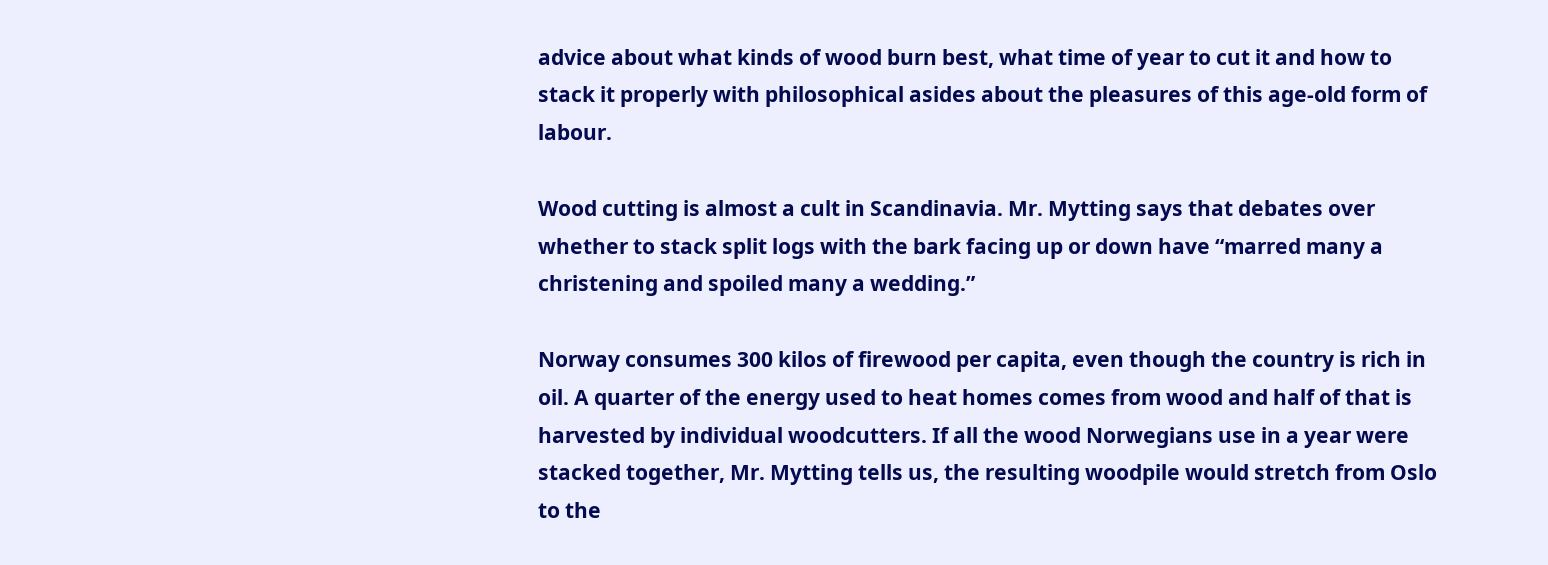advice about what kinds of wood burn best, what time of year to cut it and how to stack it properly with philosophical asides about the pleasures of this age-old form of labour.

Wood cutting is almost a cult in Scandinavia. Mr. Mytting says that debates over whether to stack split logs with the bark facing up or down have “marred many a christening and spoiled many a wedding.”

Norway consumes 300 kilos of firewood per capita, even though the country is rich in oil. A quarter of the energy used to heat homes comes from wood and half of that is harvested by individual woodcutters. If all the wood Norwegians use in a year were stacked together, Mr. Mytting tells us, the resulting woodpile would stretch from Oslo to the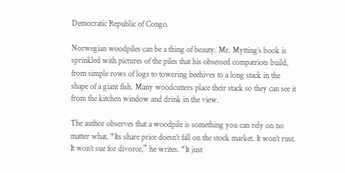Democratic Republic of Congo.

Norwegian woodpiles can be a thing of beauty. Mr. Mytting’s book is sprinkled with pictures of the piles that his obsessed compatriots build, from simple rows of logs to towering beehives to a long stack in the shape of a giant fish. Many woodcutters place their stack so they can see it from the kitchen window and drink in the view.

The author observes that a woodpile is something you can rely on no matter what. “Its share price doesn’t fall on the stock market. It won’t rust. It won’t sue for divorce,” he writes. “It just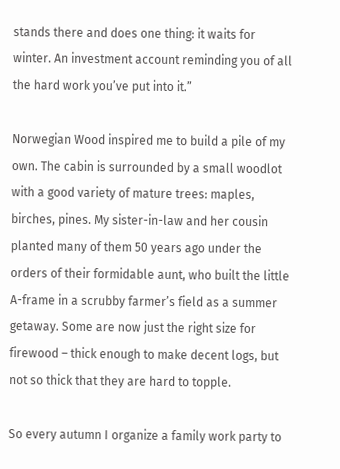stands there and does one thing: it waits for winter. An investment account reminding you of all the hard work you’ve put into it.”

Norwegian Wood inspired me to build a pile of my own. The cabin is surrounded by a small woodlot with a good variety of mature trees: maples, birches, pines. My sister-in-law and her cousin planted many of them 50 years ago under the orders of their formidable aunt, who built the little A-frame in a scrubby farmer’s field as a summer getaway. Some are now just the right size for firewood – thick enough to make decent logs, but not so thick that they are hard to topple.

So every autumn I organize a family work party to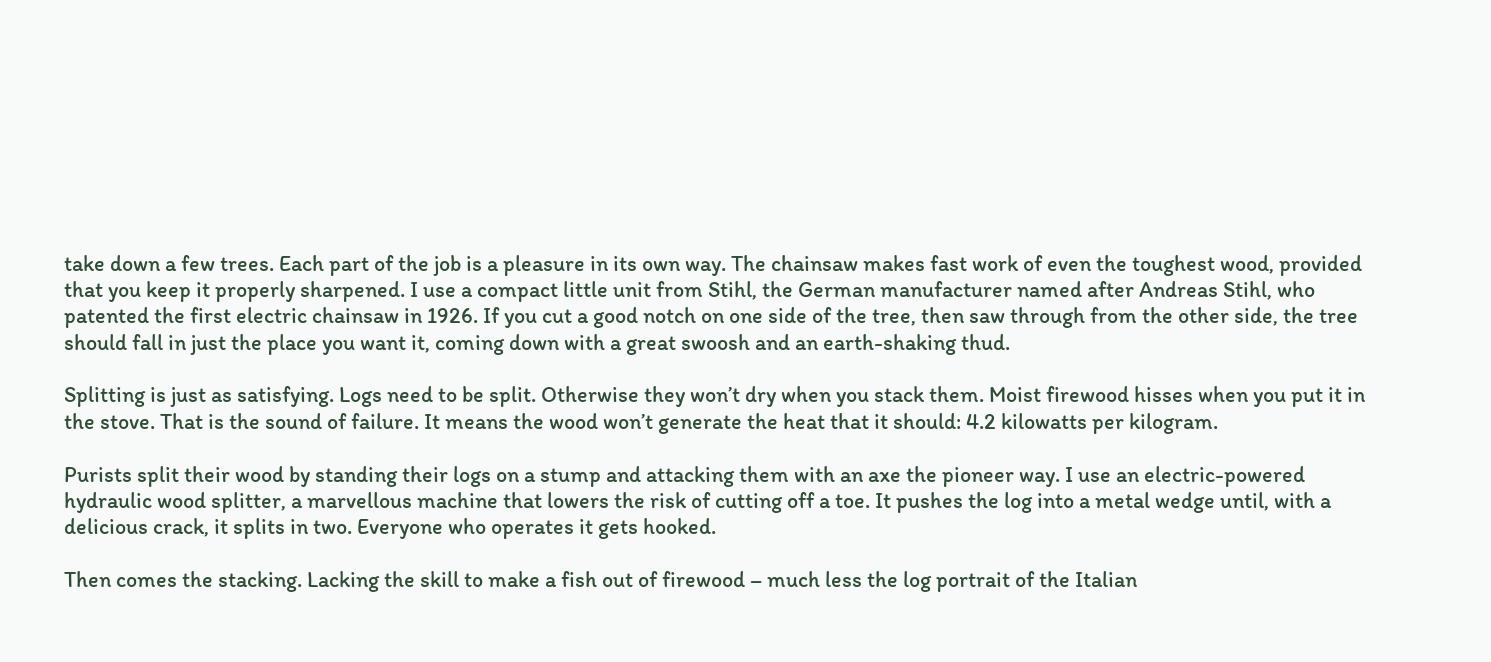take down a few trees. Each part of the job is a pleasure in its own way. The chainsaw makes fast work of even the toughest wood, provided that you keep it properly sharpened. I use a compact little unit from Stihl, the German manufacturer named after Andreas Stihl, who patented the first electric chainsaw in 1926. If you cut a good notch on one side of the tree, then saw through from the other side, the tree should fall in just the place you want it, coming down with a great swoosh and an earth-shaking thud.

Splitting is just as satisfying. Logs need to be split. Otherwise they won’t dry when you stack them. Moist firewood hisses when you put it in the stove. That is the sound of failure. It means the wood won’t generate the heat that it should: 4.2 kilowatts per kilogram.

Purists split their wood by standing their logs on a stump and attacking them with an axe the pioneer way. I use an electric-powered hydraulic wood splitter, a marvellous machine that lowers the risk of cutting off a toe. It pushes the log into a metal wedge until, with a delicious crack, it splits in two. Everyone who operates it gets hooked.

Then comes the stacking. Lacking the skill to make a fish out of firewood – much less the log portrait of the Italian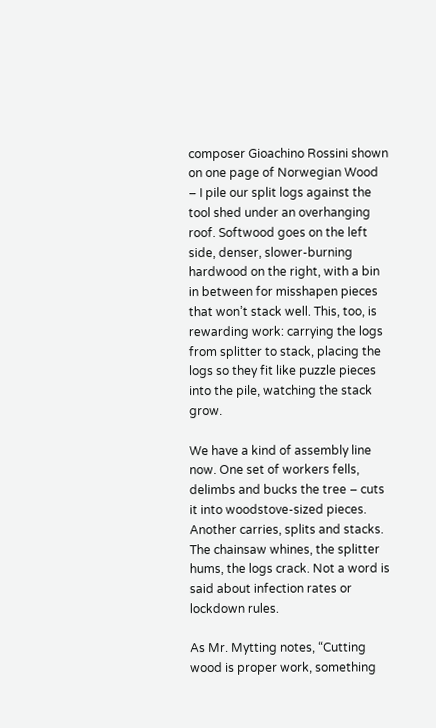composer Gioachino Rossini shown on one page of Norwegian Wood – I pile our split logs against the tool shed under an overhanging roof. Softwood goes on the left side, denser, slower-burning hardwood on the right, with a bin in between for misshapen pieces that won’t stack well. This, too, is rewarding work: carrying the logs from splitter to stack, placing the logs so they fit like puzzle pieces into the pile, watching the stack grow.

We have a kind of assembly line now. One set of workers fells, delimbs and bucks the tree – cuts it into woodstove-sized pieces. Another carries, splits and stacks. The chainsaw whines, the splitter hums, the logs crack. Not a word is said about infection rates or lockdown rules.

As Mr. Mytting notes, “Cutting wood is proper work, something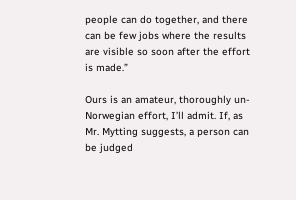people can do together, and there can be few jobs where the results are visible so soon after the effort is made.”

Ours is an amateur, thoroughly un-Norwegian effort, I’ll admit. If, as Mr. Mytting suggests, a person can be judged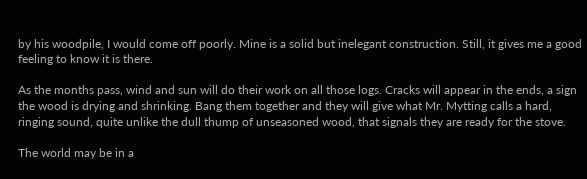by his woodpile, I would come off poorly. Mine is a solid but inelegant construction. Still, it gives me a good feeling to know it is there.

As the months pass, wind and sun will do their work on all those logs. Cracks will appear in the ends, a sign the wood is drying and shrinking. Bang them together and they will give what Mr. Mytting calls a hard, ringing sound, quite unlike the dull thump of unseasoned wood, that signals they are ready for the stove.

The world may be in a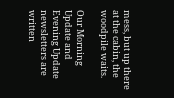mess, but up there at the cabin, the woodpile waits.

Our Morning Update and Evening Update newsletters are written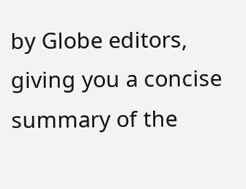by Globe editors, giving you a concise summary of the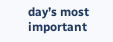day’s most important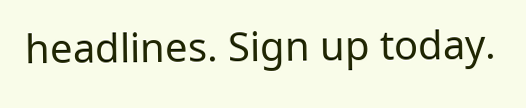headlines. Sign up today.